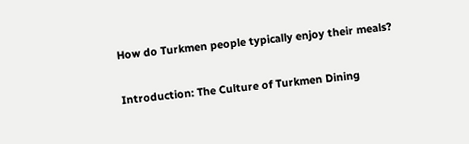How do Turkmen people typically enjoy their meals?

Introduction: The Culture of Turkmen Dining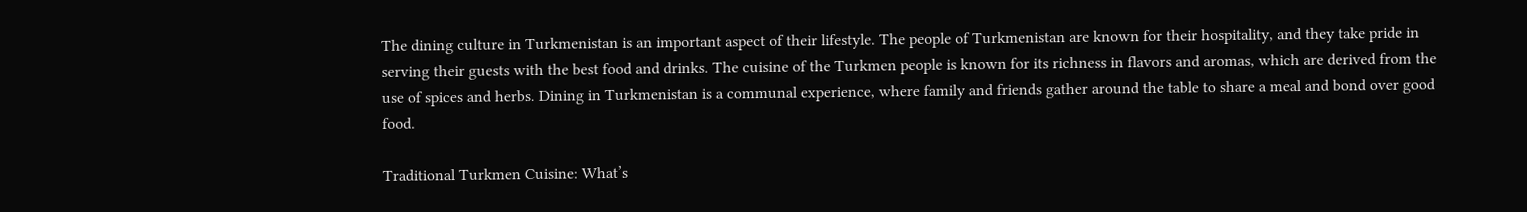The dining culture in Turkmenistan is an important aspect of their lifestyle. The people of Turkmenistan are known for their hospitality, and they take pride in serving their guests with the best food and drinks. The cuisine of the Turkmen people is known for its richness in flavors and aromas, which are derived from the use of spices and herbs. Dining in Turkmenistan is a communal experience, where family and friends gather around the table to share a meal and bond over good food.

Traditional Turkmen Cuisine: What’s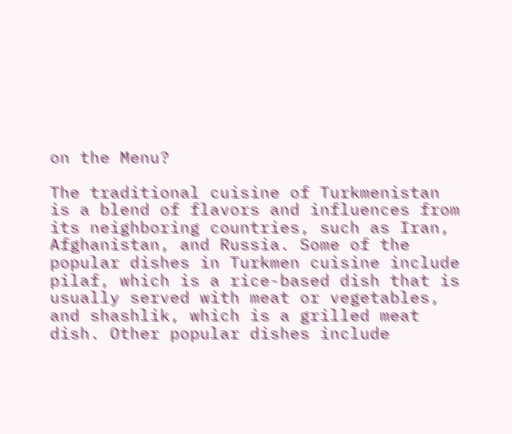on the Menu?

The traditional cuisine of Turkmenistan is a blend of flavors and influences from its neighboring countries, such as Iran, Afghanistan, and Russia. Some of the popular dishes in Turkmen cuisine include pilaf, which is a rice-based dish that is usually served with meat or vegetables, and shashlik, which is a grilled meat dish. Other popular dishes include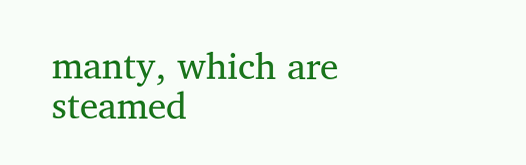manty, which are steamed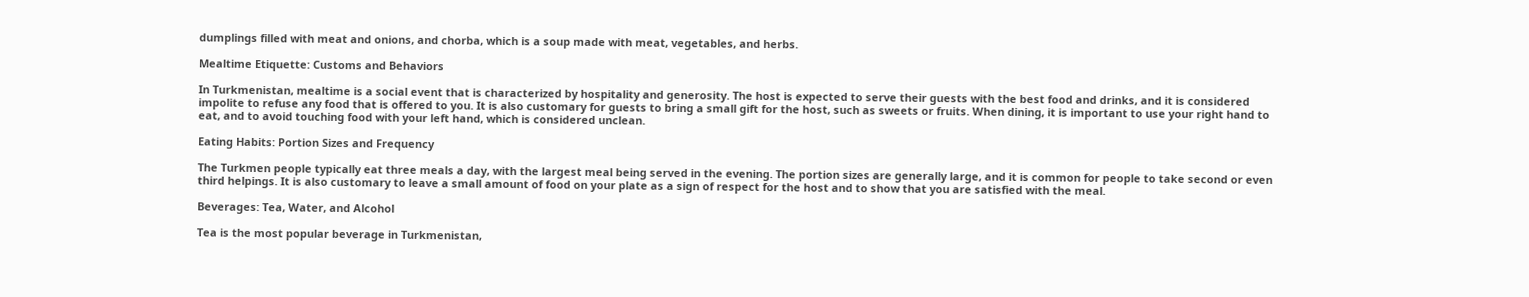dumplings filled with meat and onions, and chorba, which is a soup made with meat, vegetables, and herbs.

Mealtime Etiquette: Customs and Behaviors

In Turkmenistan, mealtime is a social event that is characterized by hospitality and generosity. The host is expected to serve their guests with the best food and drinks, and it is considered impolite to refuse any food that is offered to you. It is also customary for guests to bring a small gift for the host, such as sweets or fruits. When dining, it is important to use your right hand to eat, and to avoid touching food with your left hand, which is considered unclean.

Eating Habits: Portion Sizes and Frequency

The Turkmen people typically eat three meals a day, with the largest meal being served in the evening. The portion sizes are generally large, and it is common for people to take second or even third helpings. It is also customary to leave a small amount of food on your plate as a sign of respect for the host and to show that you are satisfied with the meal.

Beverages: Tea, Water, and Alcohol

Tea is the most popular beverage in Turkmenistan,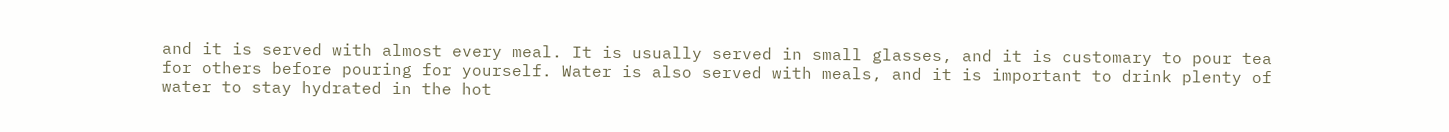and it is served with almost every meal. It is usually served in small glasses, and it is customary to pour tea for others before pouring for yourself. Water is also served with meals, and it is important to drink plenty of water to stay hydrated in the hot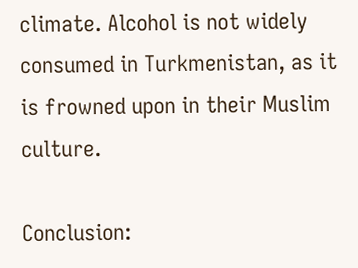climate. Alcohol is not widely consumed in Turkmenistan, as it is frowned upon in their Muslim culture.

Conclusion: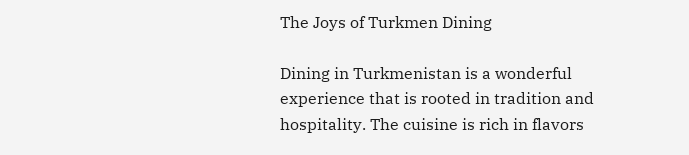The Joys of Turkmen Dining

Dining in Turkmenistan is a wonderful experience that is rooted in tradition and hospitality. The cuisine is rich in flavors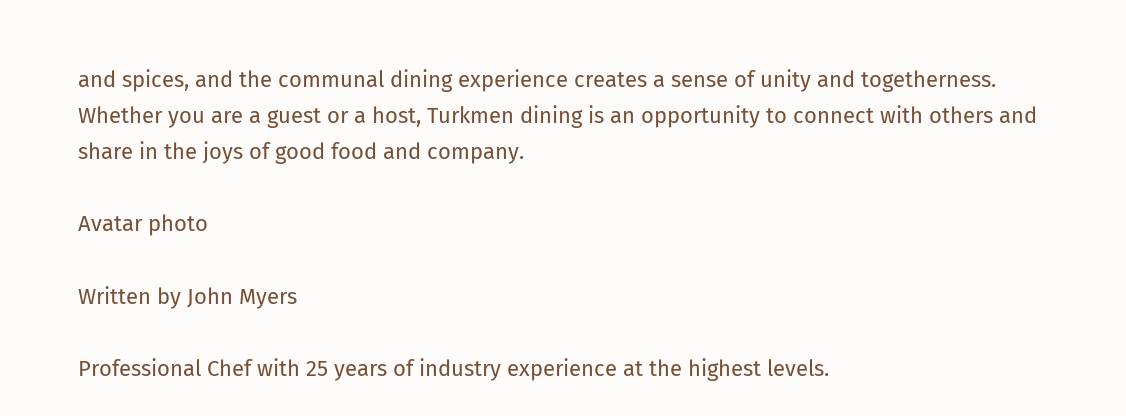and spices, and the communal dining experience creates a sense of unity and togetherness. Whether you are a guest or a host, Turkmen dining is an opportunity to connect with others and share in the joys of good food and company.

Avatar photo

Written by John Myers

Professional Chef with 25 years of industry experience at the highest levels.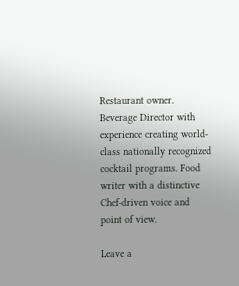Restaurant owner. Beverage Director with experience creating world-class nationally recognized cocktail programs. Food writer with a distinctive Chef-driven voice and point of view.

Leave a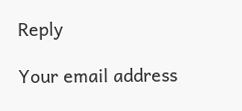Reply

Your email address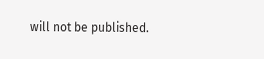will not be published.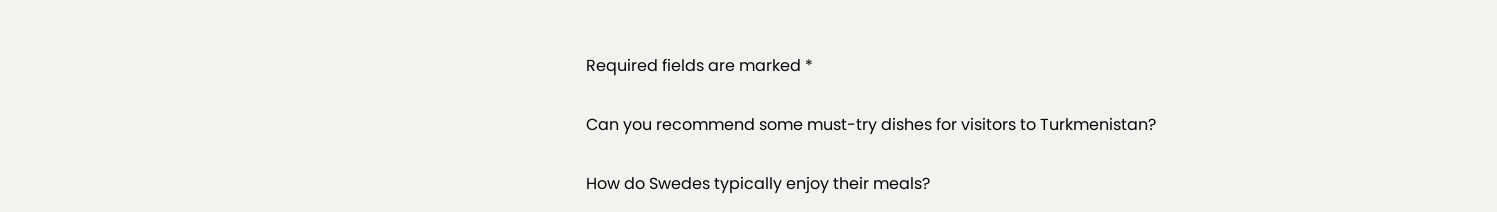Required fields are marked *

Can you recommend some must-try dishes for visitors to Turkmenistan?

How do Swedes typically enjoy their meals?